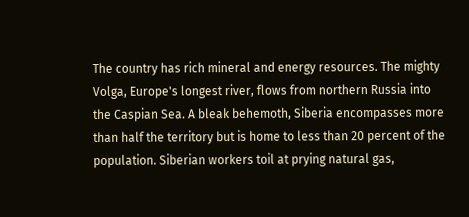The country has rich mineral and energy resources. The mighty Volga, Europe's longest river, flows from northern Russia into the Caspian Sea. A bleak behemoth, Siberia encompasses more than half the territory but is home to less than 20 percent of the population. Siberian workers toil at prying natural gas,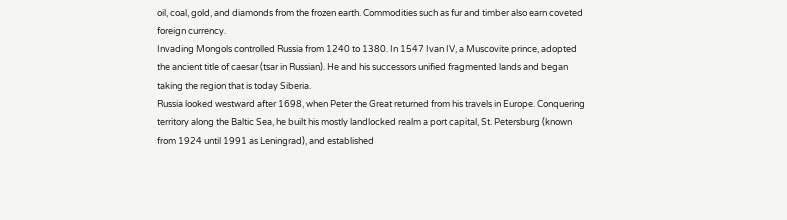oil, coal, gold, and diamonds from the frozen earth. Commodities such as fur and timber also earn coveted foreign currency.
Invading Mongols controlled Russia from 1240 to 1380. In 1547 Ivan IV, a Muscovite prince, adopted the ancient title of caesar (tsar in Russian). He and his successors unified fragmented lands and began taking the region that is today Siberia.
Russia looked westward after 1698, when Peter the Great returned from his travels in Europe. Conquering territory along the Baltic Sea, he built his mostly landlocked realm a port capital, St. Petersburg (known from 1924 until 1991 as Leningrad), and established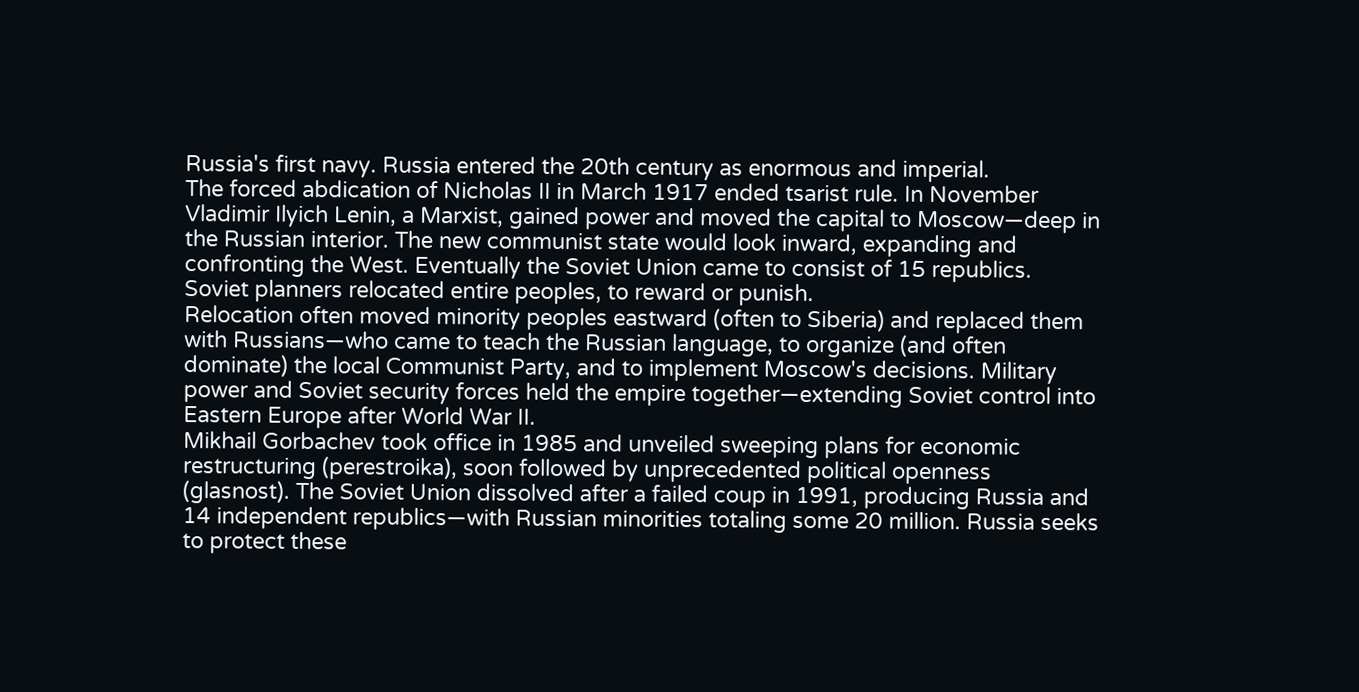Russia's first navy. Russia entered the 20th century as enormous and imperial.
The forced abdication of Nicholas II in March 1917 ended tsarist rule. In November Vladimir Ilyich Lenin, a Marxist, gained power and moved the capital to Moscow—deep in the Russian interior. The new communist state would look inward, expanding and confronting the West. Eventually the Soviet Union came to consist of 15 republics. Soviet planners relocated entire peoples, to reward or punish.
Relocation often moved minority peoples eastward (often to Siberia) and replaced them with Russians—who came to teach the Russian language, to organize (and often dominate) the local Communist Party, and to implement Moscow's decisions. Military power and Soviet security forces held the empire together—extending Soviet control into Eastern Europe after World War II.
Mikhail Gorbachev took office in 1985 and unveiled sweeping plans for economic restructuring (perestroika), soon followed by unprecedented political openness (glasnost). The Soviet Union dissolved after a failed coup in 1991, producing Russia and 14 independent republics—with Russian minorities totaling some 20 million. Russia seeks to protect these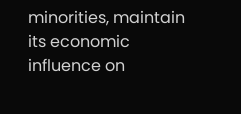minorities, maintain its economic influence on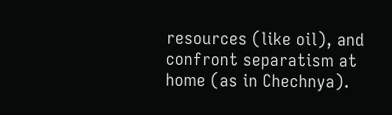resources (like oil), and confront separatism at home (as in Chechnya).